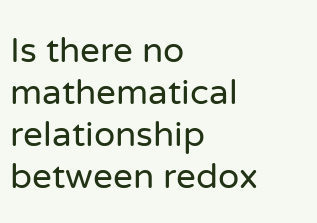Is there no mathematical relationship between redox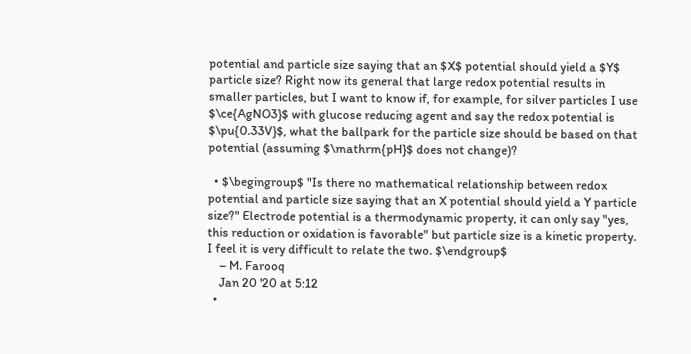potential and particle size saying that an $X$ potential should yield a $Y$ particle size? Right now its general that large redox potential results in smaller particles, but I want to know if, for example, for silver particles I use $\ce{AgNO3}$ with glucose reducing agent and say the redox potential is $\pu{0.33V}$, what the ballpark for the particle size should be based on that potential (assuming $\mathrm{pH}$ does not change)?

  • $\begingroup$ "Is there no mathematical relationship between redox potential and particle size saying that an X potential should yield a Y particle size?" Electrode potential is a thermodynamic property, it can only say "yes, this reduction or oxidation is favorable" but particle size is a kinetic property. I feel it is very difficult to relate the two. $\endgroup$
    – M. Farooq
    Jan 20 '20 at 5:12
  •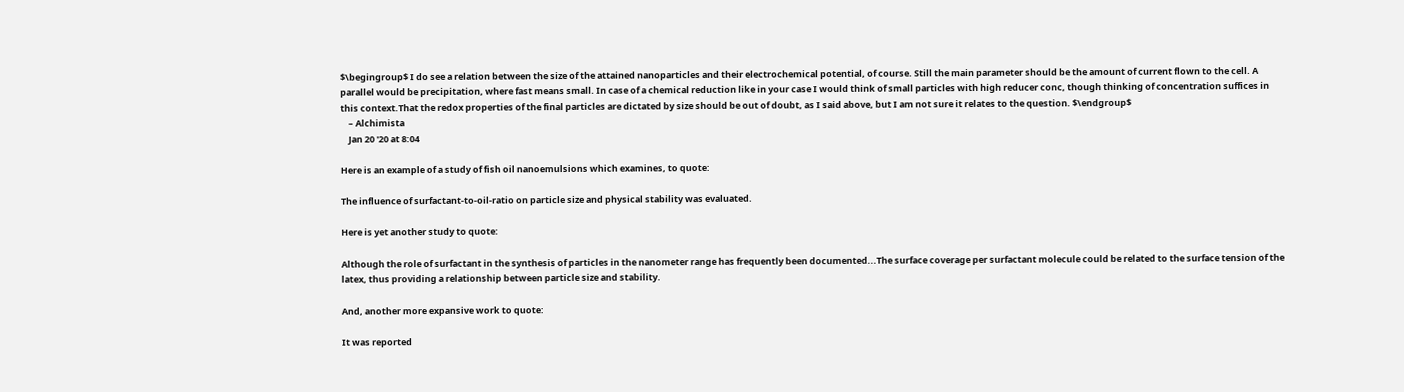$\begingroup$ I do see a relation between the size of the attained nanoparticles and their electrochemical potential, of course. Still the main parameter should be the amount of current flown to the cell. A parallel would be precipitation, where fast means small. In case of a chemical reduction like in your case I would think of small particles with high reducer conc, though thinking of concentration suffices in this context.That the redox properties of the final particles are dictated by size should be out of doubt, as I said above, but I am not sure it relates to the question. $\endgroup$
    – Alchimista
    Jan 20 '20 at 8:04

Here is an example of a study of fish oil nanoemulsions which examines, to quote:

The influence of surfactant-to-oil-ratio on particle size and physical stability was evaluated.

Here is yet another study to quote:

Although the role of surfactant in the synthesis of particles in the nanometer range has frequently been documented...The surface coverage per surfactant molecule could be related to the surface tension of the latex, thus providing a relationship between particle size and stability.

And, another more expansive work to quote:

It was reported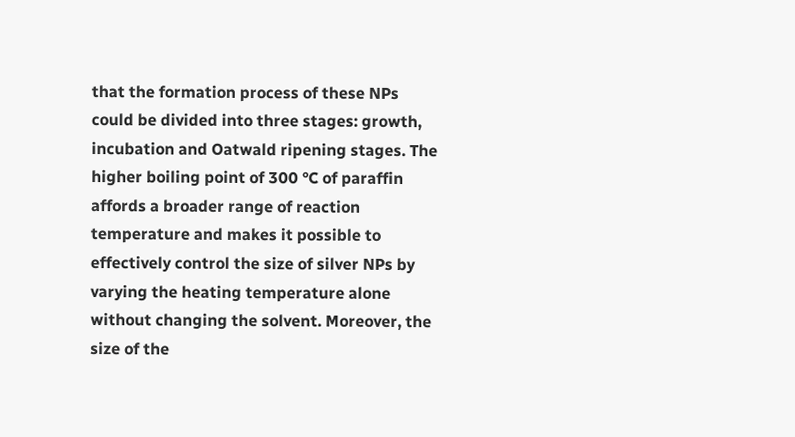that the formation process of these NPs could be divided into three stages: growth, incubation and Oatwald ripening stages. The higher boiling point of 300 °C of paraffin affords a broader range of reaction temperature and makes it possible to effectively control the size of silver NPs by varying the heating temperature alone without changing the solvent. Moreover, the size of the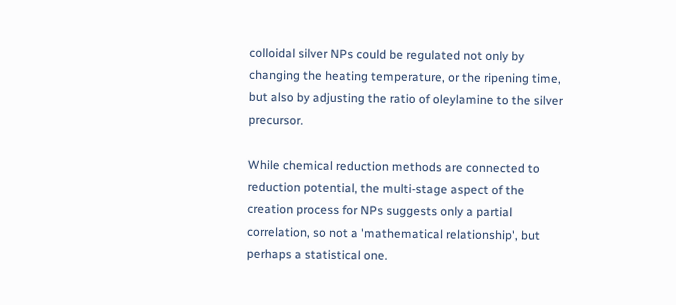colloidal silver NPs could be regulated not only by changing the heating temperature, or the ripening time, but also by adjusting the ratio of oleylamine to the silver precursor.

While chemical reduction methods are connected to reduction potential, the multi-stage aspect of the creation process for NPs suggests only a partial correlation, so not a 'mathematical relationship', but perhaps a statistical one.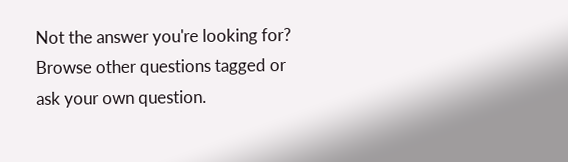Not the answer you're looking for? Browse other questions tagged or ask your own question.